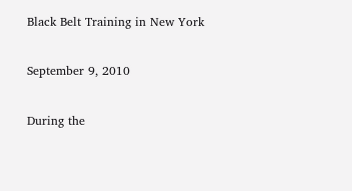Black Belt Training in New York

September 9, 2010

During the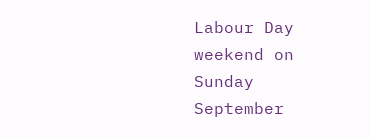Labour Day weekend on Sunday September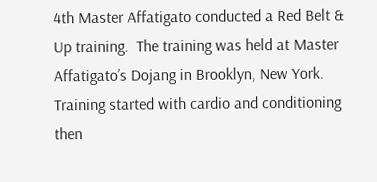4th Master Affatigato conducted a Red Belt & Up training.  The training was held at Master Affatigato’s Dojang in Brooklyn, New York.  Training started with cardio and conditioning then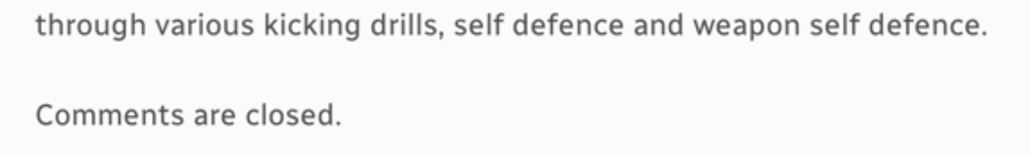through various kicking drills, self defence and weapon self defence.

Comments are closed.